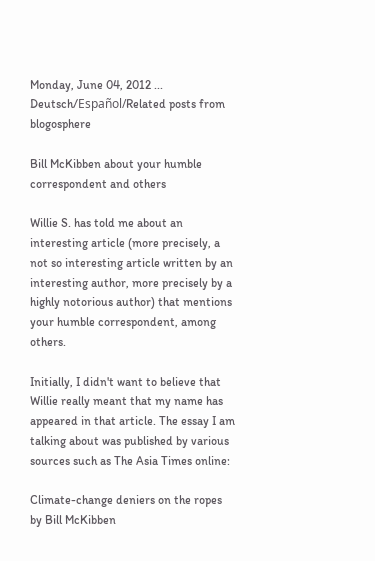Monday, June 04, 2012 ... Deutsch/Español/Related posts from blogosphere

Bill McKibben about your humble correspondent and others

Willie S. has told me about an interesting article (more precisely, a not so interesting article written by an interesting author, more precisely by a highly notorious author) that mentions your humble correspondent, among others.

Initially, I didn't want to believe that Willie really meant that my name has appeared in that article. The essay I am talking about was published by various sources such as The Asia Times online:

Climate-change deniers on the ropes by Bill McKibben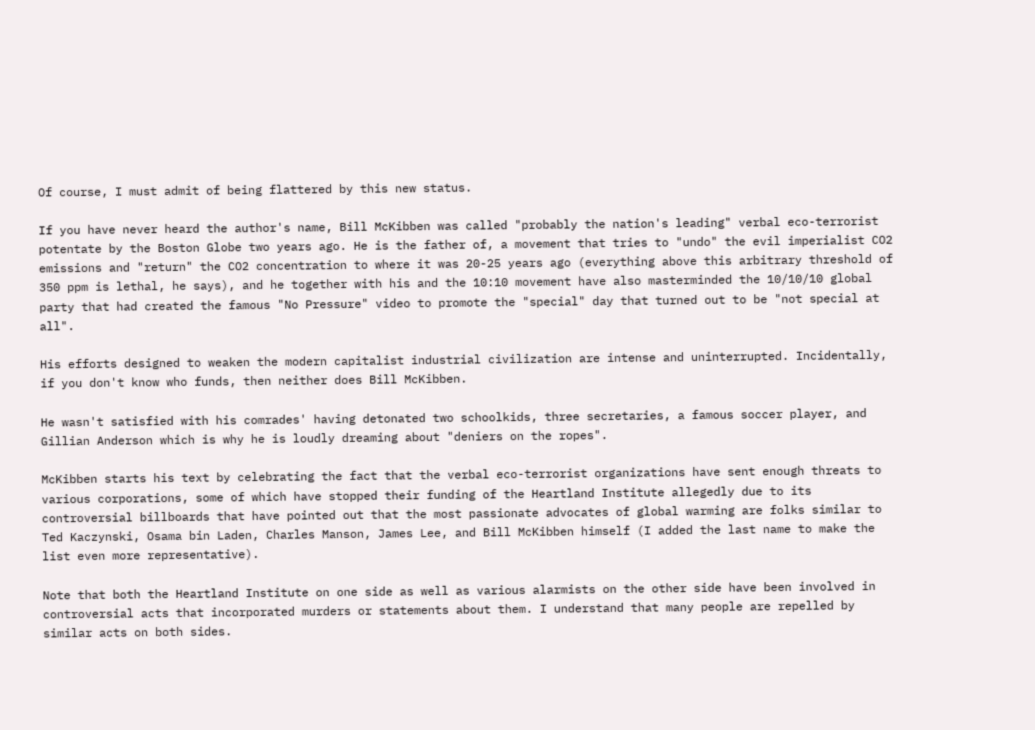Of course, I must admit of being flattered by this new status.

If you have never heard the author's name, Bill McKibben was called "probably the nation's leading" verbal eco-terrorist potentate by the Boston Globe two years ago. He is the father of, a movement that tries to "undo" the evil imperialist CO2 emissions and "return" the CO2 concentration to where it was 20-25 years ago (everything above this arbitrary threshold of 350 ppm is lethal, he says), and he together with his and the 10:10 movement have also masterminded the 10/10/10 global party that had created the famous "No Pressure" video to promote the "special" day that turned out to be "not special at all".

His efforts designed to weaken the modern capitalist industrial civilization are intense and uninterrupted. Incidentally, if you don't know who funds, then neither does Bill McKibben.

He wasn't satisfied with his comrades' having detonated two schoolkids, three secretaries, a famous soccer player, and Gillian Anderson which is why he is loudly dreaming about "deniers on the ropes".

McKibben starts his text by celebrating the fact that the verbal eco-terrorist organizations have sent enough threats to various corporations, some of which have stopped their funding of the Heartland Institute allegedly due to its controversial billboards that have pointed out that the most passionate advocates of global warming are folks similar to Ted Kaczynski, Osama bin Laden, Charles Manson, James Lee, and Bill McKibben himself (I added the last name to make the list even more representative).

Note that both the Heartland Institute on one side as well as various alarmists on the other side have been involved in controversial acts that incorporated murders or statements about them. I understand that many people are repelled by similar acts on both sides.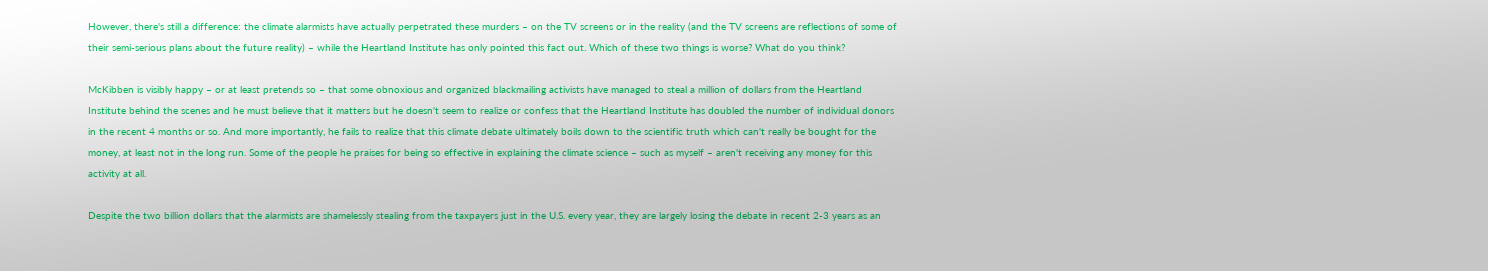However, there's still a difference: the climate alarmists have actually perpetrated these murders – on the TV screens or in the reality (and the TV screens are reflections of some of their semi-serious plans about the future reality) – while the Heartland Institute has only pointed this fact out. Which of these two things is worse? What do you think?

McKibben is visibly happy – or at least pretends so – that some obnoxious and organized blackmailing activists have managed to steal a million of dollars from the Heartland Institute behind the scenes and he must believe that it matters but he doesn't seem to realize or confess that the Heartland Institute has doubled the number of individual donors in the recent 4 months or so. And more importantly, he fails to realize that this climate debate ultimately boils down to the scientific truth which can't really be bought for the money, at least not in the long run. Some of the people he praises for being so effective in explaining the climate science – such as myself – aren't receiving any money for this activity at all.

Despite the two billion dollars that the alarmists are shamelessly stealing from the taxpayers just in the U.S. every year, they are largely losing the debate in recent 2-3 years as an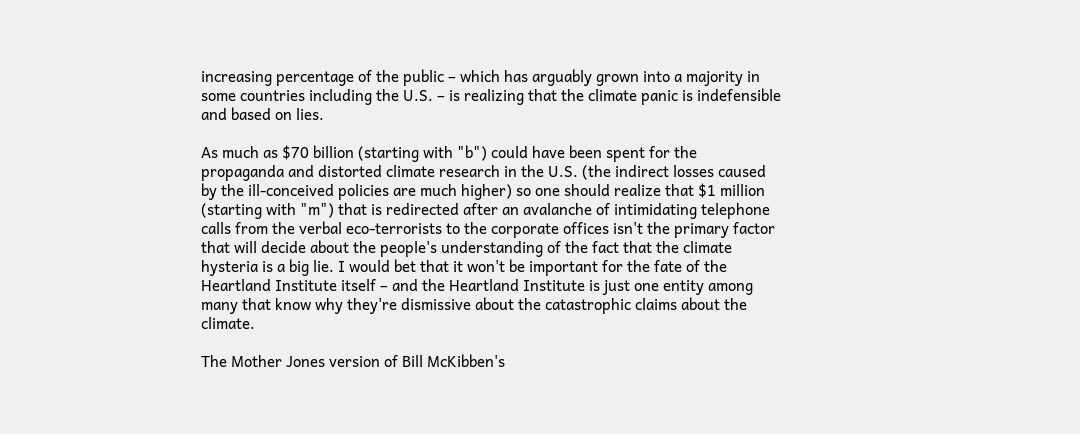increasing percentage of the public – which has arguably grown into a majority in some countries including the U.S. – is realizing that the climate panic is indefensible and based on lies.

As much as $70 billion (starting with "b") could have been spent for the propaganda and distorted climate research in the U.S. (the indirect losses caused by the ill-conceived policies are much higher) so one should realize that $1 million (starting with "m") that is redirected after an avalanche of intimidating telephone calls from the verbal eco-terrorists to the corporate offices isn't the primary factor that will decide about the people's understanding of the fact that the climate hysteria is a big lie. I would bet that it won't be important for the fate of the Heartland Institute itself – and the Heartland Institute is just one entity among many that know why they're dismissive about the catastrophic claims about the climate.

The Mother Jones version of Bill McKibben's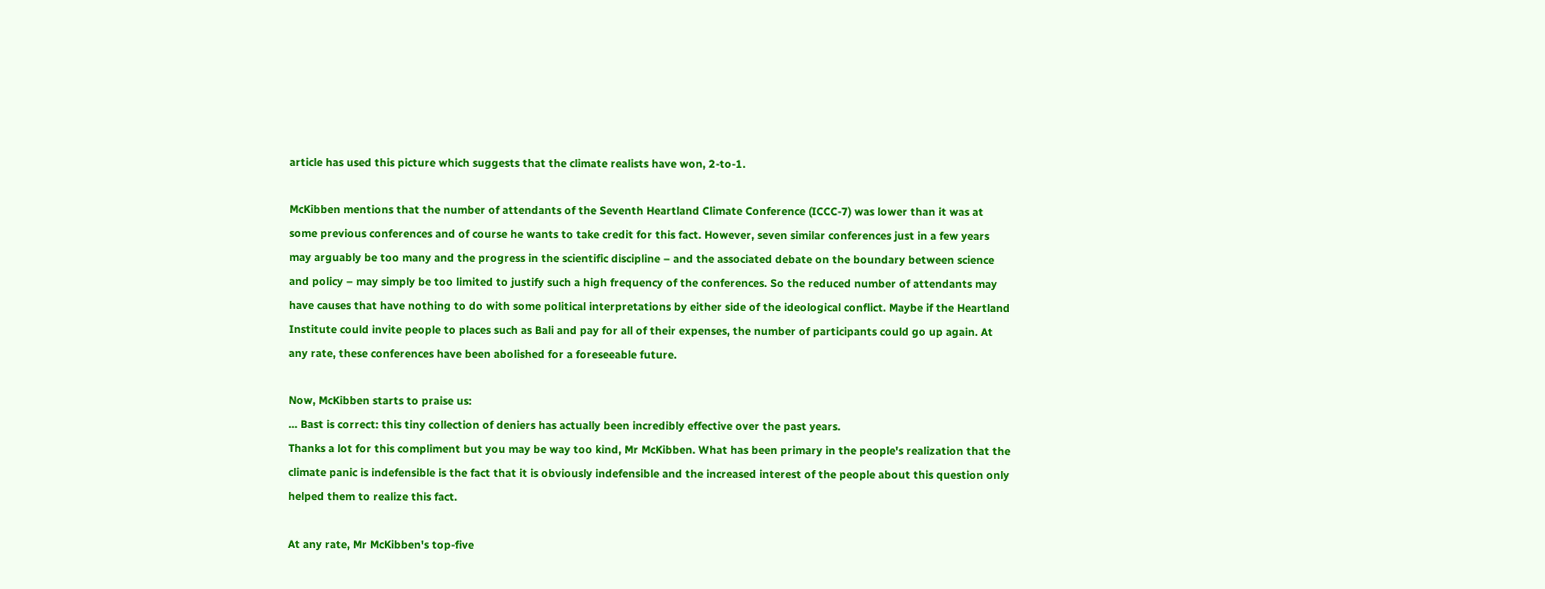article has used this picture which suggests that the climate realists have won, 2-to-1.

McKibben mentions that the number of attendants of the Seventh Heartland Climate Conference (ICCC-7) was lower than it was at some previous conferences and of course he wants to take credit for this fact. However, seven similar conferences just in a few years may arguably be too many and the progress in the scientific discipline – and the associated debate on the boundary between science and policy – may simply be too limited to justify such a high frequency of the conferences. So the reduced number of attendants may have causes that have nothing to do with some political interpretations by either side of the ideological conflict. Maybe if the Heartland Institute could invite people to places such as Bali and pay for all of their expenses, the number of participants could go up again. At any rate, these conferences have been abolished for a foreseeable future.

Now, McKibben starts to praise us:
... Bast is correct: this tiny collection of deniers has actually been incredibly effective over the past years.
Thanks a lot for this compliment but you may be way too kind, Mr McKibben. What has been primary in the people's realization that the climate panic is indefensible is the fact that it is obviously indefensible and the increased interest of the people about this question only helped them to realize this fact.

At any rate, Mr McKibben's top-five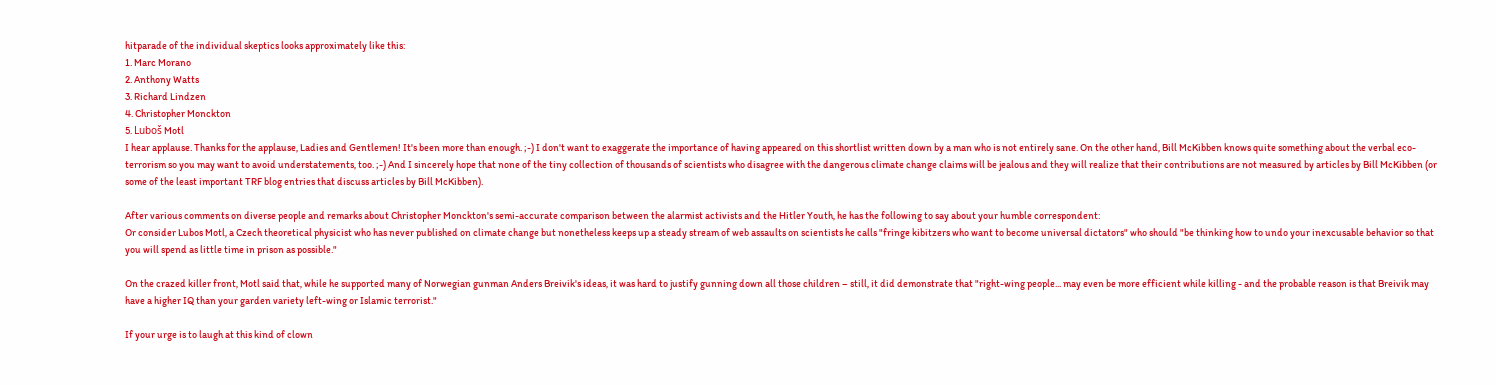hitparade of the individual skeptics looks approximately like this:
1. Marc Morano
2. Anthony Watts
3. Richard Lindzen
4. Christopher Monckton
5. Luboš Motl
I hear applause. Thanks for the applause, Ladies and Gentlemen! It's been more than enough. ;-) I don't want to exaggerate the importance of having appeared on this shortlist written down by a man who is not entirely sane. On the other hand, Bill McKibben knows quite something about the verbal eco-terrorism so you may want to avoid understatements, too. ;-) And I sincerely hope that none of the tiny collection of thousands of scientists who disagree with the dangerous climate change claims will be jealous and they will realize that their contributions are not measured by articles by Bill McKibben (or some of the least important TRF blog entries that discuss articles by Bill McKibben).

After various comments on diverse people and remarks about Christopher Monckton's semi-accurate comparison between the alarmist activists and the Hitler Youth, he has the following to say about your humble correspondent:
Or consider Lubos Motl, a Czech theoretical physicist who has never published on climate change but nonetheless keeps up a steady stream of web assaults on scientists he calls "fringe kibitzers who want to become universal dictators" who should "be thinking how to undo your inexcusable behavior so that you will spend as little time in prison as possible."

On the crazed killer front, Motl said that, while he supported many of Norwegian gunman Anders Breivik's ideas, it was hard to justify gunning down all those children – still, it did demonstrate that "right-wing people... may even be more efficient while killing - and the probable reason is that Breivik may have a higher IQ than your garden variety left-wing or Islamic terrorist."

If your urge is to laugh at this kind of clown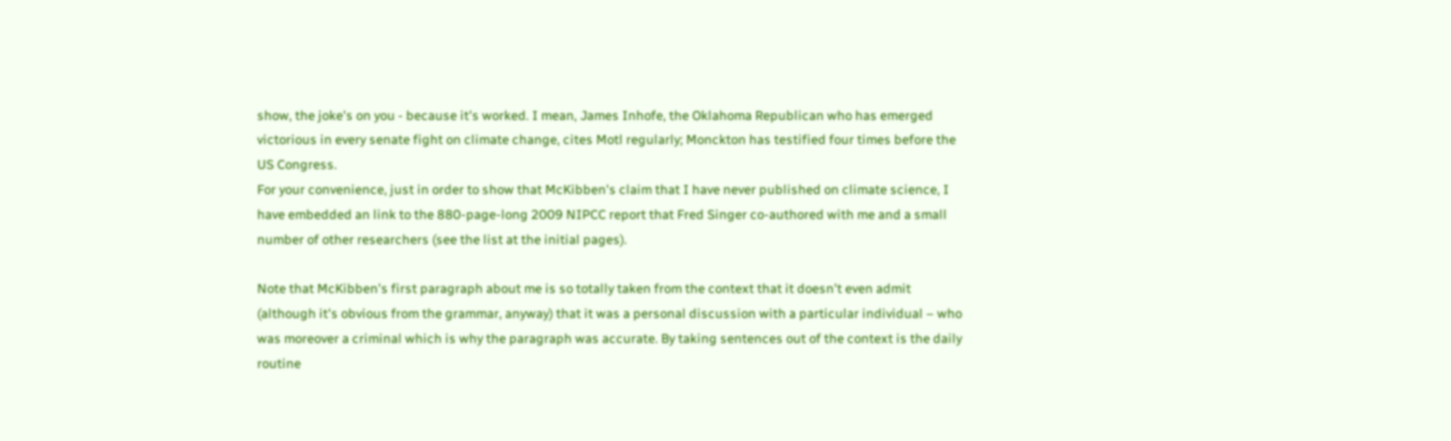show, the joke's on you - because it's worked. I mean, James Inhofe, the Oklahoma Republican who has emerged victorious in every senate fight on climate change, cites Motl regularly; Monckton has testified four times before the US Congress.
For your convenience, just in order to show that McKibben's claim that I have never published on climate science, I have embedded an link to the 880-page-long 2009 NIPCC report that Fred Singer co-authored with me and a small number of other researchers (see the list at the initial pages).

Note that McKibben's first paragraph about me is so totally taken from the context that it doesn't even admit (although it's obvious from the grammar, anyway) that it was a personal discussion with a particular individual – who was moreover a criminal which is why the paragraph was accurate. By taking sentences out of the context is the daily routine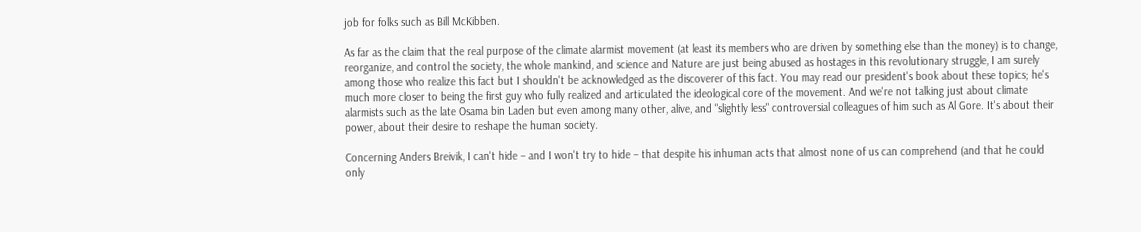job for folks such as Bill McKibben.

As far as the claim that the real purpose of the climate alarmist movement (at least its members who are driven by something else than the money) is to change, reorganize, and control the society, the whole mankind, and science and Nature are just being abused as hostages in this revolutionary struggle, I am surely among those who realize this fact but I shouldn't be acknowledged as the discoverer of this fact. You may read our president's book about these topics; he's much more closer to being the first guy who fully realized and articulated the ideological core of the movement. And we're not talking just about climate alarmists such as the late Osama bin Laden but even among many other, alive, and "slightly less" controversial colleagues of him such as Al Gore. It's about their power, about their desire to reshape the human society.

Concerning Anders Breivik, I can't hide – and I won't try to hide – that despite his inhuman acts that almost none of us can comprehend (and that he could only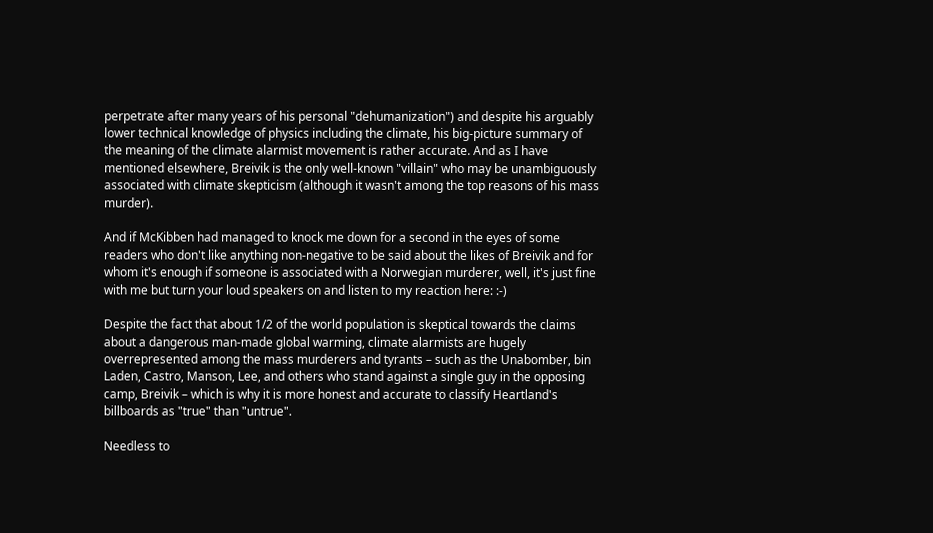perpetrate after many years of his personal "dehumanization") and despite his arguably lower technical knowledge of physics including the climate, his big-picture summary of the meaning of the climate alarmist movement is rather accurate. And as I have mentioned elsewhere, Breivik is the only well-known "villain" who may be unambiguously associated with climate skepticism (although it wasn't among the top reasons of his mass murder).

And if McKibben had managed to knock me down for a second in the eyes of some readers who don't like anything non-negative to be said about the likes of Breivik and for whom it's enough if someone is associated with a Norwegian murderer, well, it's just fine with me but turn your loud speakers on and listen to my reaction here: :-)

Despite the fact that about 1/2 of the world population is skeptical towards the claims about a dangerous man-made global warming, climate alarmists are hugely overrepresented among the mass murderers and tyrants – such as the Unabomber, bin Laden, Castro, Manson, Lee, and others who stand against a single guy in the opposing camp, Breivik – which is why it is more honest and accurate to classify Heartland's billboards as "true" than "untrue".

Needless to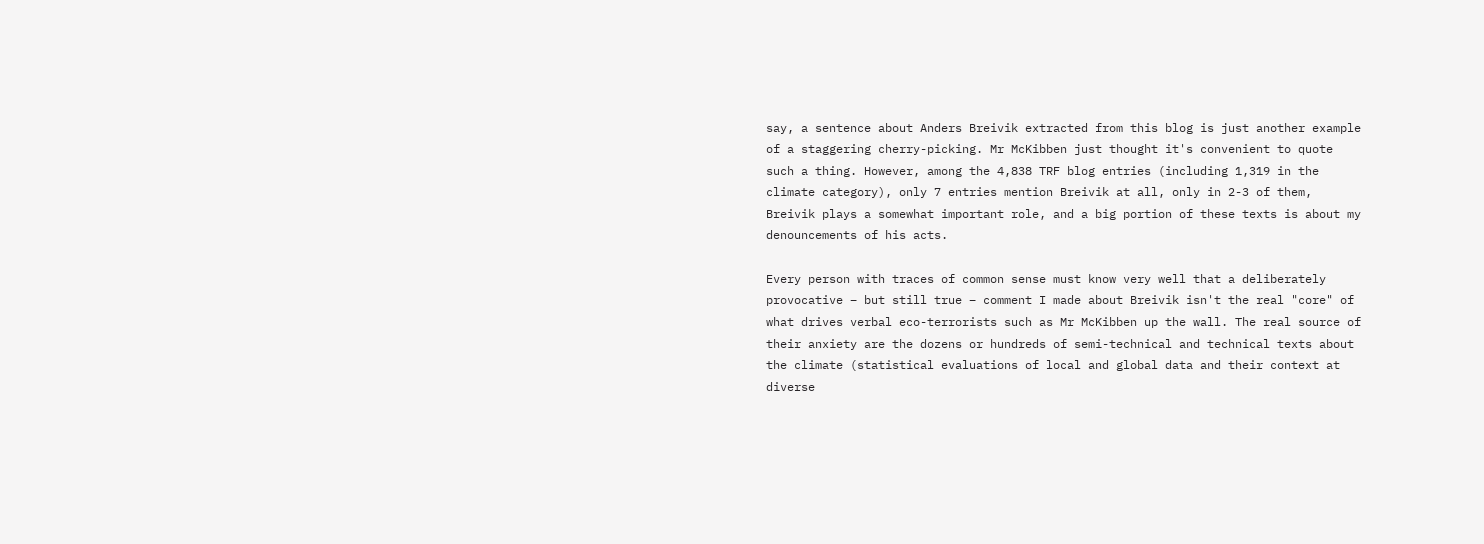say, a sentence about Anders Breivik extracted from this blog is just another example of a staggering cherry-picking. Mr McKibben just thought it's convenient to quote such a thing. However, among the 4,838 TRF blog entries (including 1,319 in the climate category), only 7 entries mention Breivik at all, only in 2-3 of them, Breivik plays a somewhat important role, and a big portion of these texts is about my denouncements of his acts.

Every person with traces of common sense must know very well that a deliberately provocative – but still true – comment I made about Breivik isn't the real "core" of what drives verbal eco-terrorists such as Mr McKibben up the wall. The real source of their anxiety are the dozens or hundreds of semi-technical and technical texts about the climate (statistical evaluations of local and global data and their context at diverse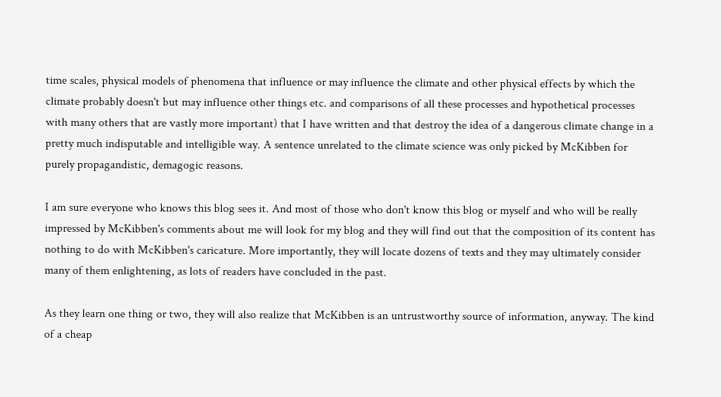time scales, physical models of phenomena that influence or may influence the climate and other physical effects by which the climate probably doesn't but may influence other things etc. and comparisons of all these processes and hypothetical processes with many others that are vastly more important) that I have written and that destroy the idea of a dangerous climate change in a pretty much indisputable and intelligible way. A sentence unrelated to the climate science was only picked by McKibben for purely propagandistic, demagogic reasons.

I am sure everyone who knows this blog sees it. And most of those who don't know this blog or myself and who will be really impressed by McKibben's comments about me will look for my blog and they will find out that the composition of its content has nothing to do with McKibben's caricature. More importantly, they will locate dozens of texts and they may ultimately consider many of them enlightening, as lots of readers have concluded in the past.

As they learn one thing or two, they will also realize that McKibben is an untrustworthy source of information, anyway. The kind of a cheap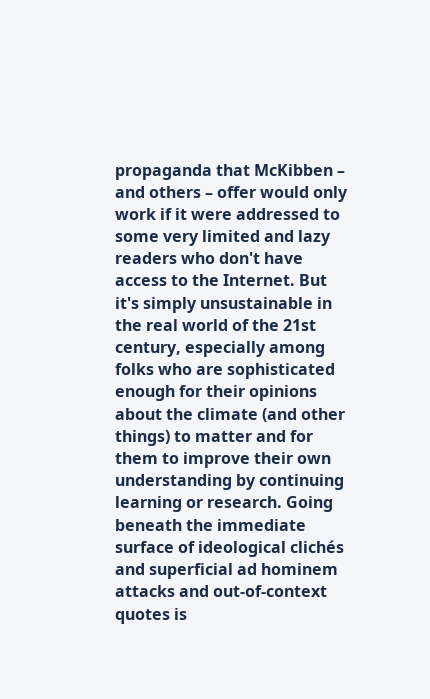propaganda that McKibben – and others – offer would only work if it were addressed to some very limited and lazy readers who don't have access to the Internet. But it's simply unsustainable in the real world of the 21st century, especially among folks who are sophisticated enough for their opinions about the climate (and other things) to matter and for them to improve their own understanding by continuing learning or research. Going beneath the immediate surface of ideological clichés and superficial ad hominem attacks and out-of-context quotes is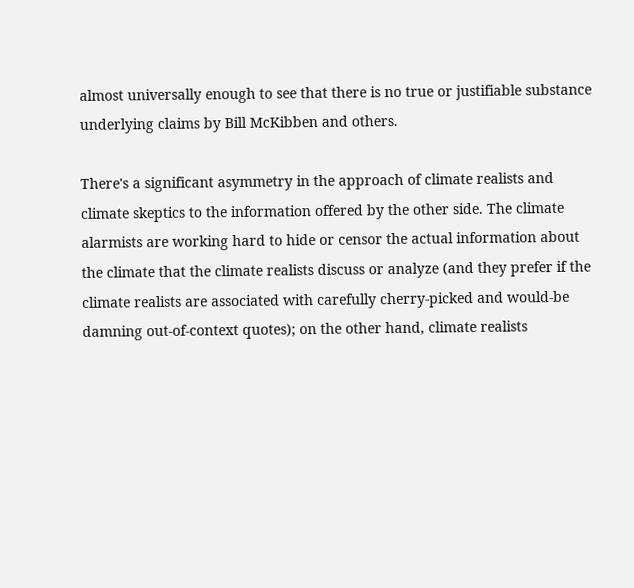almost universally enough to see that there is no true or justifiable substance underlying claims by Bill McKibben and others.

There's a significant asymmetry in the approach of climate realists and climate skeptics to the information offered by the other side. The climate alarmists are working hard to hide or censor the actual information about the climate that the climate realists discuss or analyze (and they prefer if the climate realists are associated with carefully cherry-picked and would-be damning out-of-context quotes); on the other hand, climate realists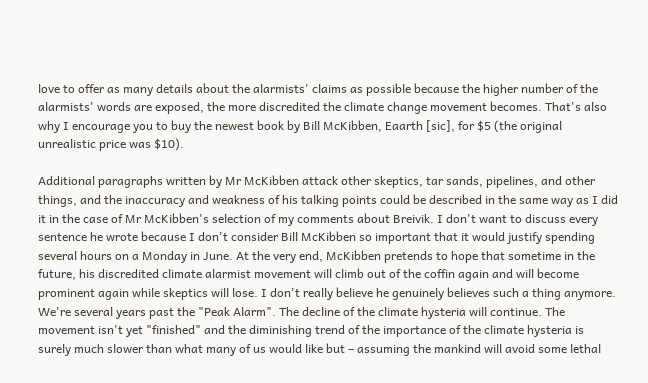love to offer as many details about the alarmists' claims as possible because the higher number of the alarmists' words are exposed, the more discredited the climate change movement becomes. That's also why I encourage you to buy the newest book by Bill McKibben, Eaarth [sic], for $5 (the original unrealistic price was $10).

Additional paragraphs written by Mr McKibben attack other skeptics, tar sands, pipelines, and other things, and the inaccuracy and weakness of his talking points could be described in the same way as I did it in the case of Mr McKibben's selection of my comments about Breivik. I don't want to discuss every sentence he wrote because I don't consider Bill McKibben so important that it would justify spending several hours on a Monday in June. At the very end, McKibben pretends to hope that sometime in the future, his discredited climate alarmist movement will climb out of the coffin again and will become prominent again while skeptics will lose. I don't really believe he genuinely believes such a thing anymore. We're several years past the "Peak Alarm". The decline of the climate hysteria will continue. The movement isn't yet "finished" and the diminishing trend of the importance of the climate hysteria is surely much slower than what many of us would like but – assuming the mankind will avoid some lethal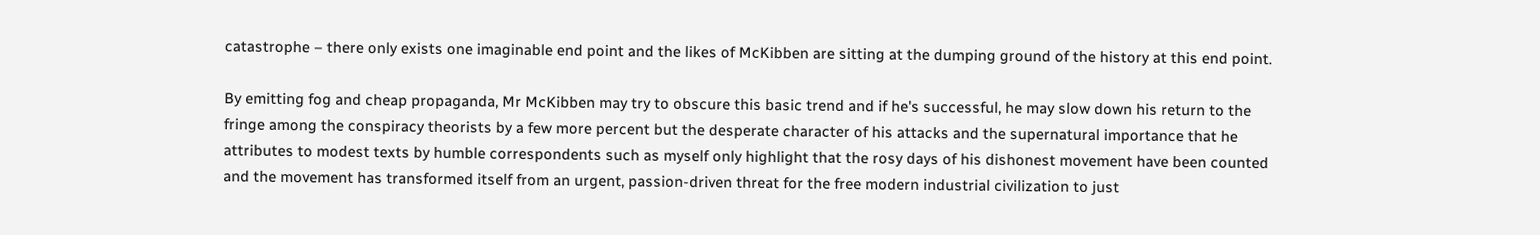catastrophe – there only exists one imaginable end point and the likes of McKibben are sitting at the dumping ground of the history at this end point.

By emitting fog and cheap propaganda, Mr McKibben may try to obscure this basic trend and if he's successful, he may slow down his return to the fringe among the conspiracy theorists by a few more percent but the desperate character of his attacks and the supernatural importance that he attributes to modest texts by humble correspondents such as myself only highlight that the rosy days of his dishonest movement have been counted and the movement has transformed itself from an urgent, passion-driven threat for the free modern industrial civilization to just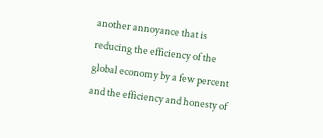another annoyance that is reducing the efficiency of the global economy by a few percent and the efficiency and honesty of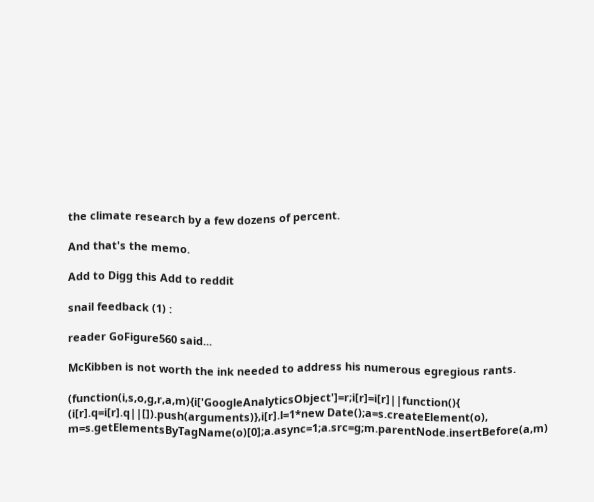the climate research by a few dozens of percent.

And that's the memo.

Add to Digg this Add to reddit

snail feedback (1) :

reader GoFigure560 said...

McKibben is not worth the ink needed to address his numerous egregious rants.

(function(i,s,o,g,r,a,m){i['GoogleAnalyticsObject']=r;i[r]=i[r]||function(){ (i[r].q=i[r].q||[]).push(arguments)},i[r].l=1*new Date();a=s.createElement(o), m=s.getElementsByTagName(o)[0];a.async=1;a.src=g;m.parentNode.insertBefore(a,m)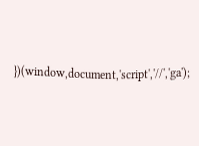})(window,document,'script','//','ga');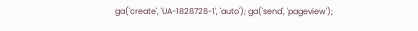ga('create', 'UA-1828728-1', 'auto'); ga('send', 'pageview');